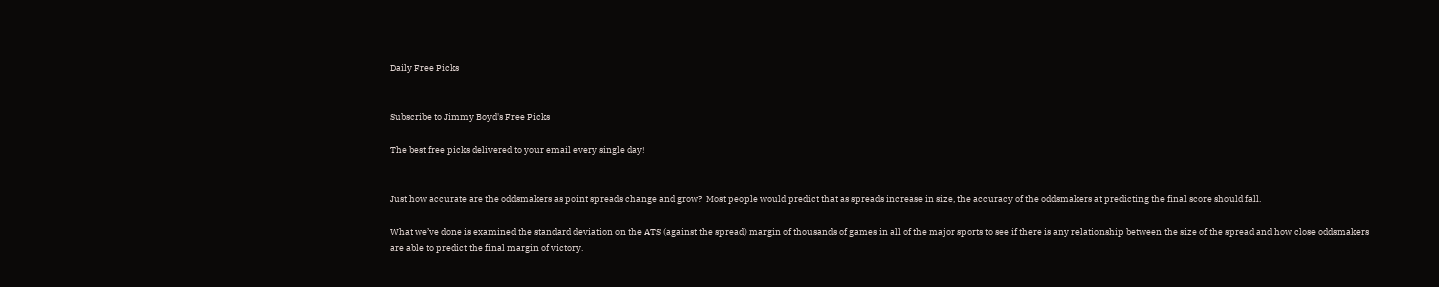Daily Free Picks


Subscribe to Jimmy Boyd's Free Picks

The best free picks delivered to your email every single day!


Just how accurate are the oddsmakers as point spreads change and grow?  Most people would predict that as spreads increase in size, the accuracy of the oddsmakers at predicting the final score should fall.

What we’ve done is examined the standard deviation on the ATS (against the spread) margin of thousands of games in all of the major sports to see if there is any relationship between the size of the spread and how close oddsmakers are able to predict the final margin of victory.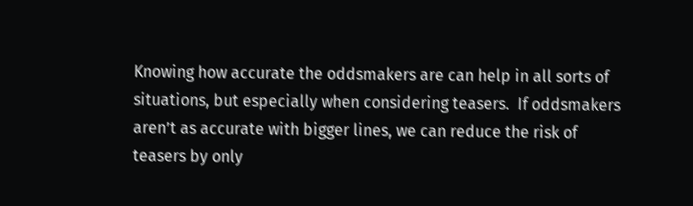Knowing how accurate the oddsmakers are can help in all sorts of situations, but especially when considering teasers.  If oddsmakers aren’t as accurate with bigger lines, we can reduce the risk of teasers by only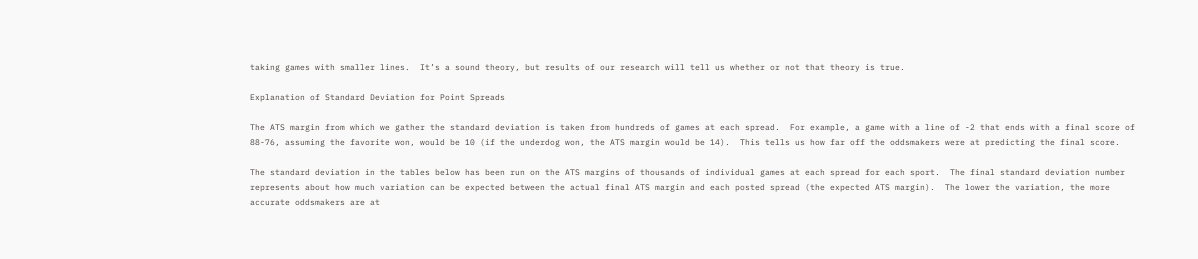taking games with smaller lines.  It’s a sound theory, but results of our research will tell us whether or not that theory is true.

Explanation of Standard Deviation for Point Spreads

The ATS margin from which we gather the standard deviation is taken from hundreds of games at each spread.  For example, a game with a line of -2 that ends with a final score of 88-76, assuming the favorite won, would be 10 (if the underdog won, the ATS margin would be 14).  This tells us how far off the oddsmakers were at predicting the final score.

The standard deviation in the tables below has been run on the ATS margins of thousands of individual games at each spread for each sport.  The final standard deviation number represents about how much variation can be expected between the actual final ATS margin and each posted spread (the expected ATS margin).  The lower the variation, the more accurate oddsmakers are at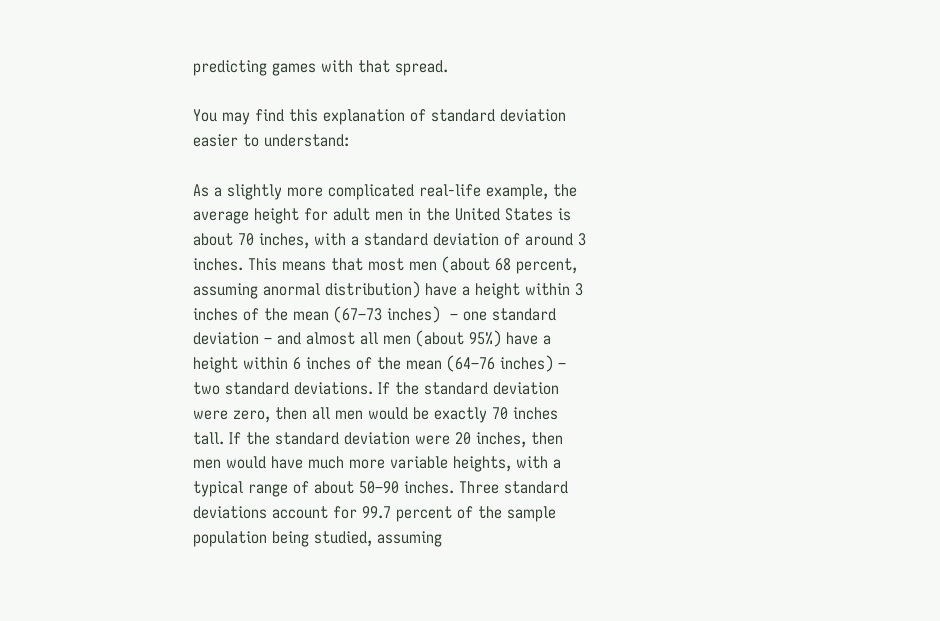predicting games with that spread.

You may find this explanation of standard deviation easier to understand:

As a slightly more complicated real-life example, the average height for adult men in the United States is about 70 inches, with a standard deviation of around 3 inches. This means that most men (about 68 percent, assuming anormal distribution) have a height within 3 inches of the mean (67–73 inches)  – one standard deviation – and almost all men (about 95%) have a height within 6 inches of the mean (64–76 inches) – two standard deviations. If the standard deviation were zero, then all men would be exactly 70 inches tall. If the standard deviation were 20 inches, then men would have much more variable heights, with a typical range of about 50–90 inches. Three standard deviations account for 99.7 percent of the sample population being studied, assuming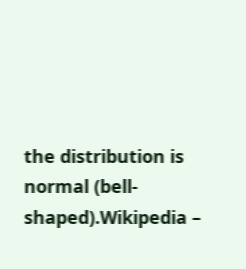the distribution is normal (bell-shaped).Wikipedia –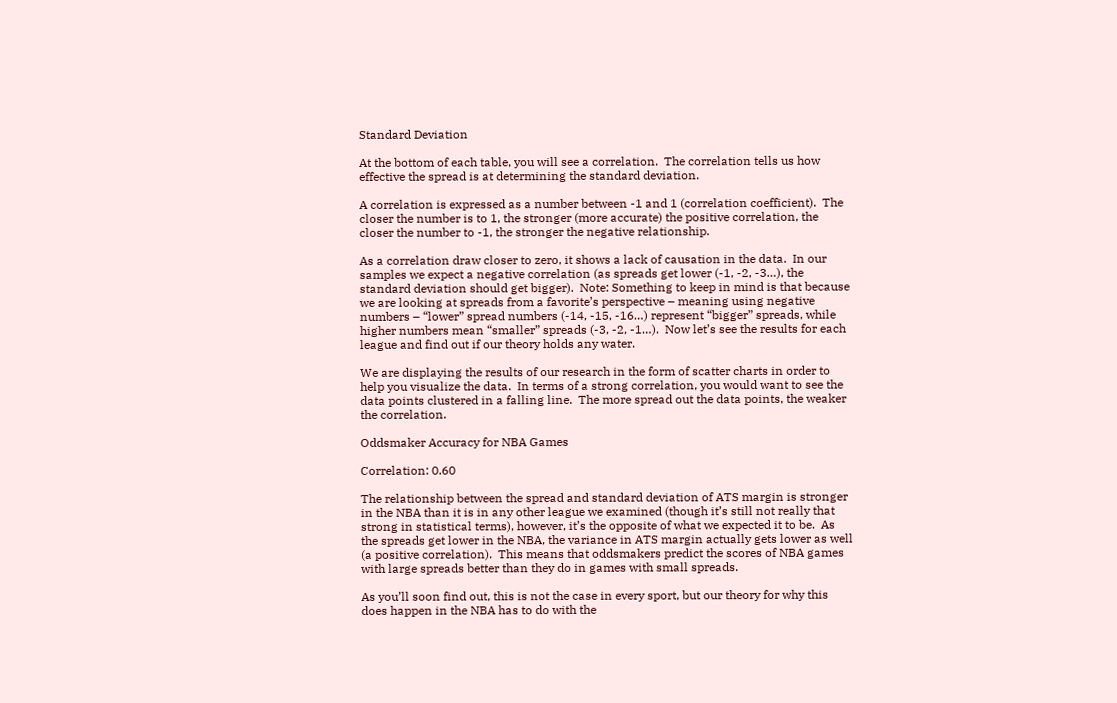Standard Deviation

At the bottom of each table, you will see a correlation.  The correlation tells us how effective the spread is at determining the standard deviation.

A correlation is expressed as a number between -1 and 1 (correlation coefficient).  The closer the number is to 1, the stronger (more accurate) the positive correlation, the closer the number to -1, the stronger the negative relationship.

As a correlation draw closer to zero, it shows a lack of causation in the data.  In our samples we expect a negative correlation (as spreads get lower (-1, -2, -3…), the standard deviation should get bigger).  Note: Something to keep in mind is that because we are looking at spreads from a favorite’s perspective – meaning using negative numbers – “lower” spread numbers (-14, -15, -16…) represent “bigger” spreads, while higher numbers mean “smaller” spreads (-3, -2, -1…).  Now let’s see the results for each league and find out if our theory holds any water.

We are displaying the results of our research in the form of scatter charts in order to help you visualize the data.  In terms of a strong correlation, you would want to see the data points clustered in a falling line.  The more spread out the data points, the weaker the correlation.

Oddsmaker Accuracy for NBA Games

Correlation: 0.60

The relationship between the spread and standard deviation of ATS margin is stronger in the NBA than it is in any other league we examined (though it’s still not really that strong in statistical terms), however, it’s the opposite of what we expected it to be.  As the spreads get lower in the NBA, the variance in ATS margin actually gets lower as well (a positive correlation).  This means that oddsmakers predict the scores of NBA games with large spreads better than they do in games with small spreads.

As you’ll soon find out, this is not the case in every sport, but our theory for why this does happen in the NBA has to do with the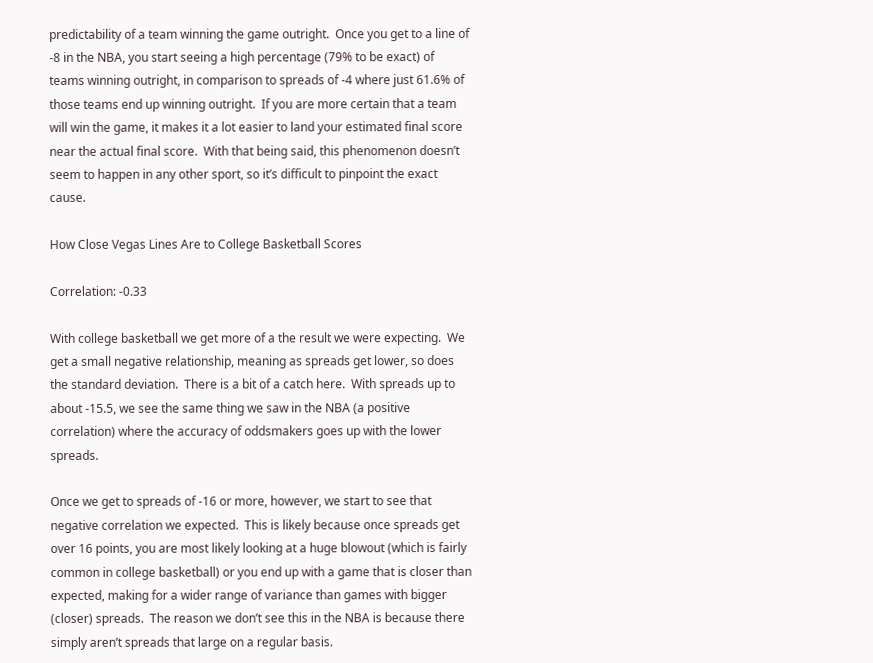predictability of a team winning the game outright.  Once you get to a line of -8 in the NBA, you start seeing a high percentage (79% to be exact) of teams winning outright, in comparison to spreads of -4 where just 61.6% of those teams end up winning outright.  If you are more certain that a team will win the game, it makes it a lot easier to land your estimated final score near the actual final score.  With that being said, this phenomenon doesn’t seem to happen in any other sport, so it’s difficult to pinpoint the exact cause.

How Close Vegas Lines Are to College Basketball Scores

Correlation: -0.33

With college basketball we get more of a the result we were expecting.  We get a small negative relationship, meaning as spreads get lower, so does the standard deviation.  There is a bit of a catch here.  With spreads up to about -15.5, we see the same thing we saw in the NBA (a positive correlation) where the accuracy of oddsmakers goes up with the lower spreads.

Once we get to spreads of -16 or more, however, we start to see that negative correlation we expected.  This is likely because once spreads get over 16 points, you are most likely looking at a huge blowout (which is fairly common in college basketball) or you end up with a game that is closer than expected, making for a wider range of variance than games with bigger (closer) spreads.  The reason we don’t see this in the NBA is because there simply aren’t spreads that large on a regular basis.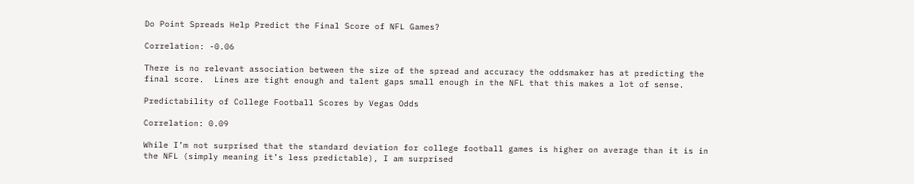Do Point Spreads Help Predict the Final Score of NFL Games?

Correlation: -0.06

There is no relevant association between the size of the spread and accuracy the oddsmaker has at predicting the final score.  Lines are tight enough and talent gaps small enough in the NFL that this makes a lot of sense.

Predictability of College Football Scores by Vegas Odds

Correlation: 0.09

While I’m not surprised that the standard deviation for college football games is higher on average than it is in the NFL (simply meaning it’s less predictable), I am surprised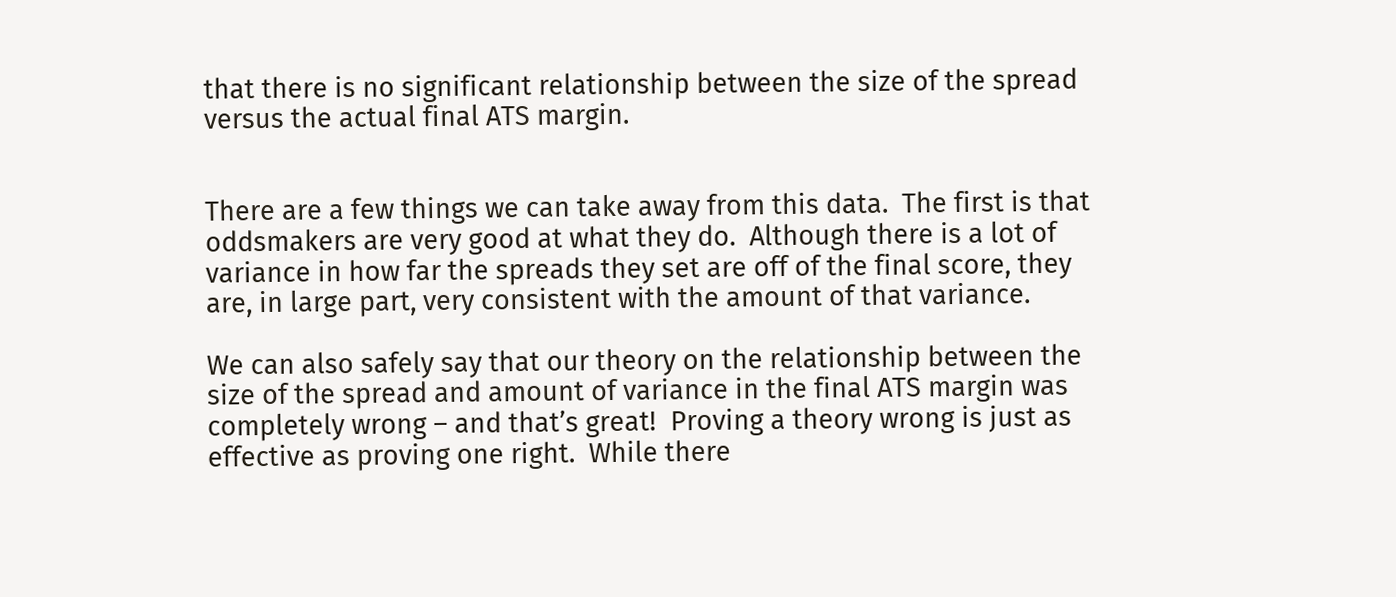that there is no significant relationship between the size of the spread versus the actual final ATS margin.


There are a few things we can take away from this data.  The first is that oddsmakers are very good at what they do.  Although there is a lot of variance in how far the spreads they set are off of the final score, they are, in large part, very consistent with the amount of that variance.

We can also safely say that our theory on the relationship between the size of the spread and amount of variance in the final ATS margin was completely wrong – and that’s great!  Proving a theory wrong is just as effective as proving one right.  While there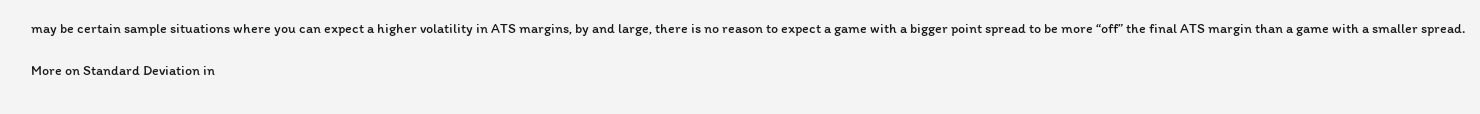may be certain sample situations where you can expect a higher volatility in ATS margins, by and large, there is no reason to expect a game with a bigger point spread to be more “off” the final ATS margin than a game with a smaller spread.

More on Standard Deviation in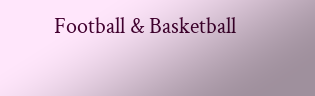Football & Basketball